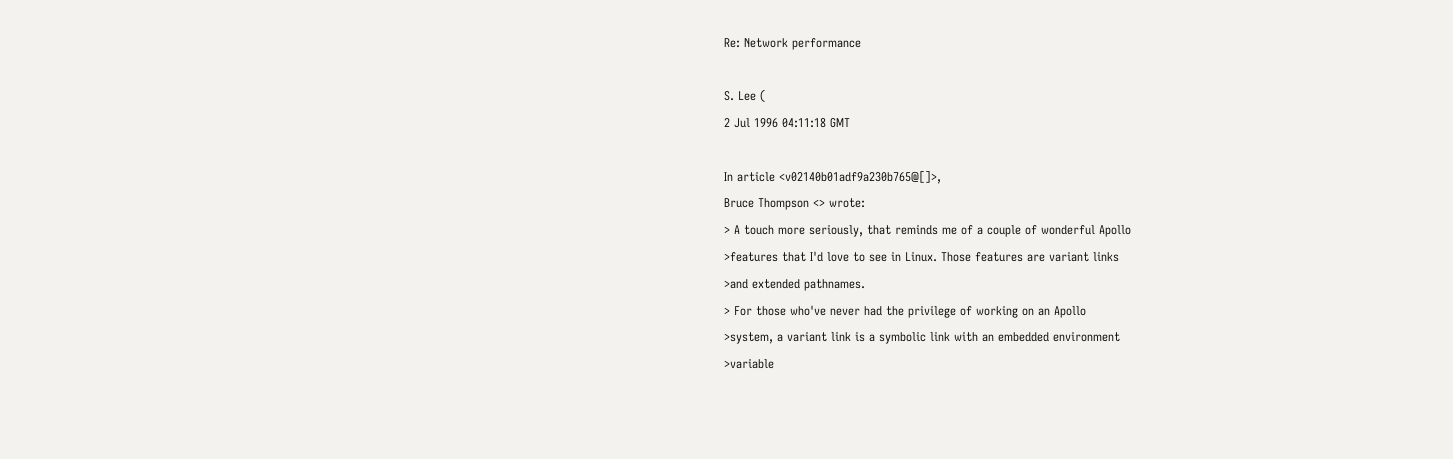Re: Network performance

S. Lee (
2 Jul 1996 04:11:18 GMT

In article <v02140b01adf9a230b765@[]>,
Bruce Thompson <> wrote:
> A touch more seriously, that reminds me of a couple of wonderful Apollo
>features that I'd love to see in Linux. Those features are variant links
>and extended pathnames.
> For those who've never had the privilege of working on an Apollo
>system, a variant link is a symbolic link with an embedded environment
>variable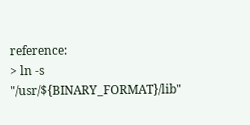reference:
> ln -s "/usr/${BINARY_FORMAT}/lib"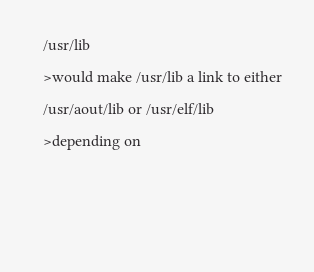/usr/lib
>would make /usr/lib a link to either /usr/aout/lib or /usr/elf/lib
>depending on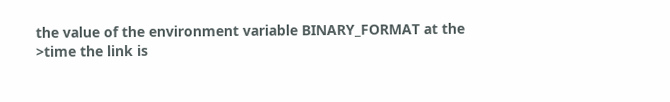the value of the environment variable BINARY_FORMAT at the
>time the link is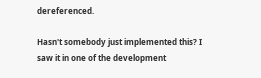dereferenced.

Hasn't somebody just implemented this? I saw it in one of the development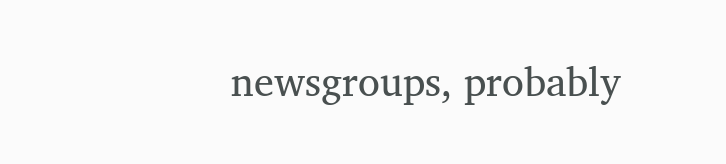newsgroups, probably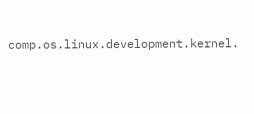comp.os.linux.development.kernel.